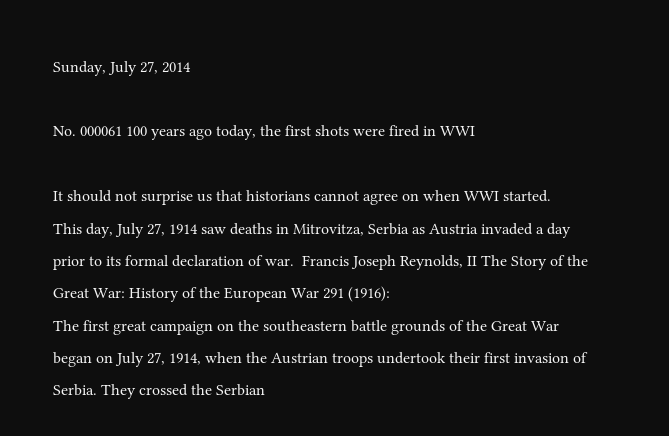Sunday, July 27, 2014

No. 000061 100 years ago today, the first shots were fired in WWI

It should not surprise us that historians cannot agree on when WWI started.
This day, July 27, 1914 saw deaths in Mitrovitza, Serbia as Austria invaded a day prior to its formal declaration of war.  Francis Joseph Reynolds, II The Story of the Great War: History of the European War 291 (1916):
The first great campaign on the southeastern battle grounds of the Great War began on July 27, 1914, when the Austrian troops undertook their first invasion of Serbia. They crossed the Serbian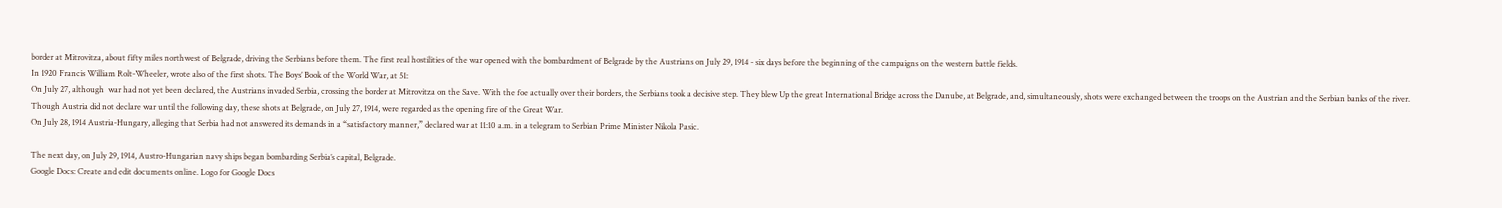border at Mitrovitza, about fifty miles northwest of Belgrade, driving the Serbians before them. The first real hostilities of the war opened with the bombardment of Belgrade by the Austrians on July 29, 1914 - six days before the beginning of the campaigns on the western battle fields.
In 1920 Francis William Rolt-Wheeler, wrote also of the first shots. The Boys’ Book of the World War, at 51:
On July 27, although  war had not yet been declared, the Austrians invaded Serbia, crossing the border at Mitrovitza on the Save. With the foe actually over their borders, the Serbians took a decisive step. They blew Up the great International Bridge across the Danube, at Belgrade, and, simultaneously, shots were exchanged between the troops on the Austrian and the Serbian banks of the river. Though Austria did not declare war until the following day, these shots at Belgrade, on July 27, 1914, were regarded as the opening fire of the Great War.
On July 28, 1914 Austria-Hungary, alleging that Serbia had not answered its demands in a “satisfactory manner,” declared war at 11:10 a.m. in a telegram to Serbian Prime Minister Nikola Pasic.

The next day, on July 29, 1914, Austro-Hungarian navy ships began bombarding Serbia’s capital, Belgrade.
Google Docs: Create and edit documents online. Logo for Google Docs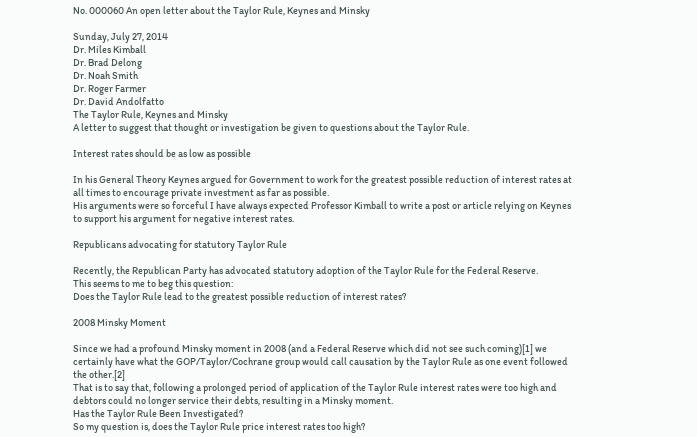No. 000060 An open letter about the Taylor Rule, Keynes and Minsky

Sunday, July 27, 2014
Dr. Miles Kimball
Dr. Brad Delong
Dr. Noah Smith
Dr. Roger Farmer
Dr. David Andolfatto
The Taylor Rule, Keynes and Minsky
A letter to suggest that thought or investigation be given to questions about the Taylor Rule.

Interest rates should be as low as possible

In his General Theory Keynes argued for Government to work for the greatest possible reduction of interest rates at all times to encourage private investment as far as possible.
His arguments were so forceful I have always expected Professor Kimball to write a post or article relying on Keynes to support his argument for negative interest rates.

Republicans advocating for statutory Taylor Rule

Recently, the Republican Party has advocated statutory adoption of the Taylor Rule for the Federal Reserve.
This seems to me to beg this question:
Does the Taylor Rule lead to the greatest possible reduction of interest rates?

2008 Minsky Moment

Since we had a profound Minsky moment in 2008 (and a Federal Reserve which did not see such coming)[1] we certainly have what the GOP/Taylor/Cochrane group would call causation by the Taylor Rule as one event followed the other.[2]
That is to say that, following a prolonged period of application of the Taylor Rule interest rates were too high and debtors could no longer service their debts, resulting in a Minsky moment.
Has the Taylor Rule Been Investigated?
So my question is, does the Taylor Rule price interest rates too high?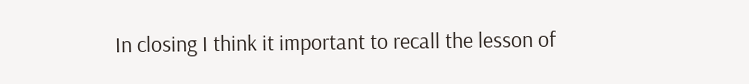In closing I think it important to recall the lesson of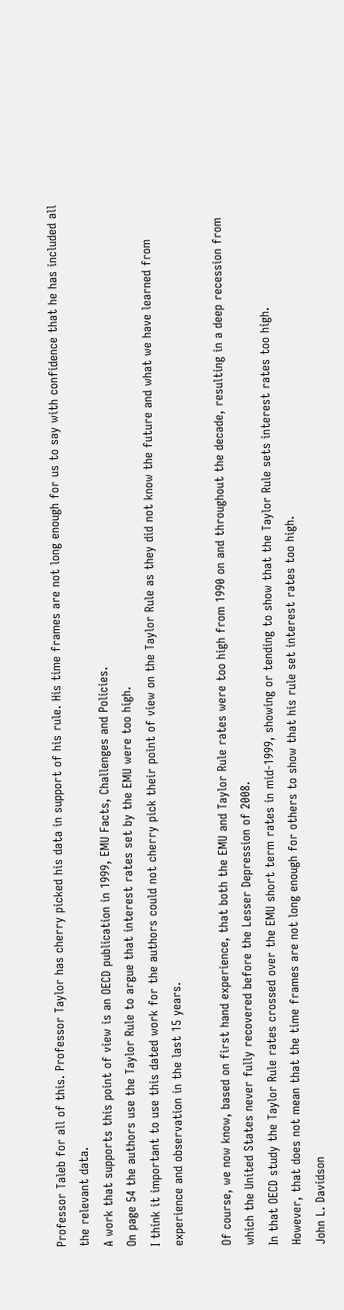Professor Taleb for all of this. Professor Taylor has cherry picked his data in support of his rule. His time frames are not long enough for us to say with confidence that he has included all the relevant data.
A work that supports this point of view is an OECD publication in 1999, EMU Facts, Challenges and Policies.
On page 54 the authors use the Taylor Rule to argue that interest rates set by the EMU were too high.
I think it important to use this dated work for the authors could not cherry pick their point of view on the Taylor Rule as they did not know the future and what we have learned from experience and observation in the last 15 years.

Of course, we now know, based on first hand experience, that both the EMU and Taylor Rule rates were too high from 1990 on and throughout the decade, resulting in a deep recession from which the United States never fully recovered before the Lesser Depression of 2008.
In that OECD study the Taylor Rule rates crossed over the EMU short term rates in mid-1999, showing or tending to show that the Taylor Rule sets interest rates too high.
However, that does not mean that the time frames are not long enough for others to show that his rule set interest rates too high.
John L. Davidson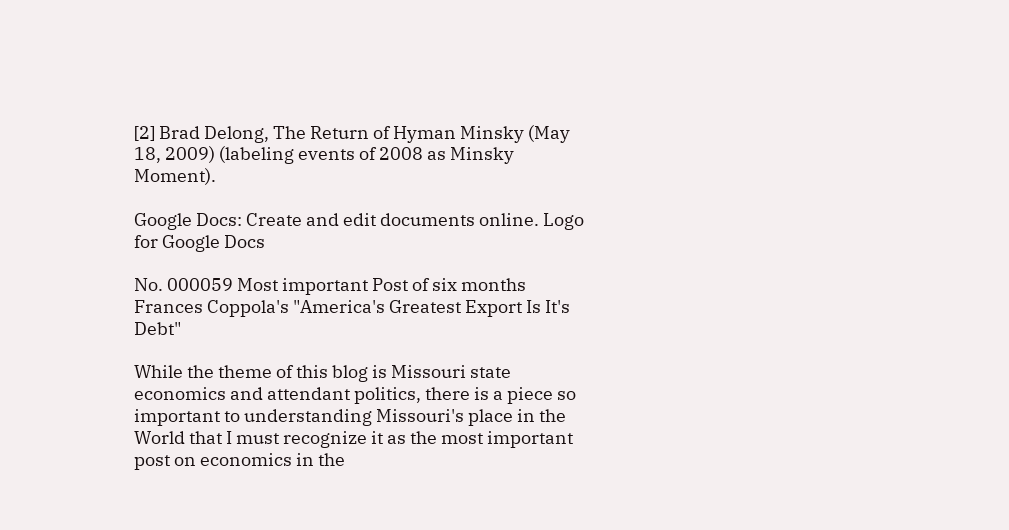[2] Brad Delong, The Return of Hyman Minsky (May 18, 2009) (labeling events of 2008 as Minsky Moment).

Google Docs: Create and edit documents online. Logo for Google Docs

No. 000059 Most important Post of six months Frances Coppola's "America's Greatest Export Is It's Debt"

While the theme of this blog is Missouri state economics and attendant politics, there is a piece so important to understanding Missouri's place in the World that I must recognize it as the most important post on economics in the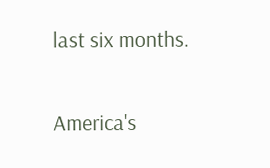last six months.

America's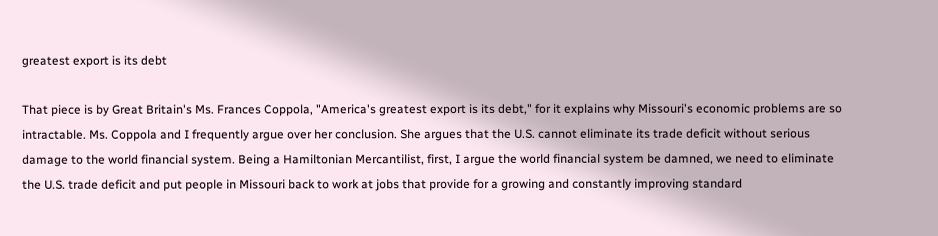greatest export is its debt

That piece is by Great Britain's Ms. Frances Coppola, "America's greatest export is its debt," for it explains why Missouri's economic problems are so intractable. Ms. Coppola and I frequently argue over her conclusion. She argues that the U.S. cannot eliminate its trade deficit without serious damage to the world financial system. Being a Hamiltonian Mercantilist, first, I argue the world financial system be damned, we need to eliminate the U.S. trade deficit and put people in Missouri back to work at jobs that provide for a growing and constantly improving standard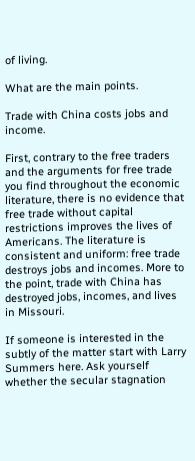of living.

What are the main points.

Trade with China costs jobs and income.

First, contrary to the free traders and the arguments for free trade you find throughout the economic literature, there is no evidence that free trade without capital restrictions improves the lives of Americans. The literature is consistent and uniform: free trade destroys jobs and incomes. More to the point, trade with China has destroyed jobs, incomes, and lives in Missouri.

If someone is interested in the subtly of the matter start with Larry Summers here. Ask yourself whether the secular stagnation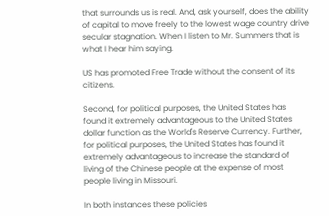that surrounds us is real. And, ask yourself, does the ability of capital to move freely to the lowest wage country drive secular stagnation. When I listen to Mr. Summers that is what I hear him saying.

US has promoted Free Trade without the consent of its citizens.

Second, for political purposes, the United States has found it extremely advantageous to the United States dollar function as the World's Reserve Currency. Further, for political purposes, the United States has found it extremely advantageous to increase the standard of living of the Chinese people at the expense of most people living in Missouri.

In both instances these policies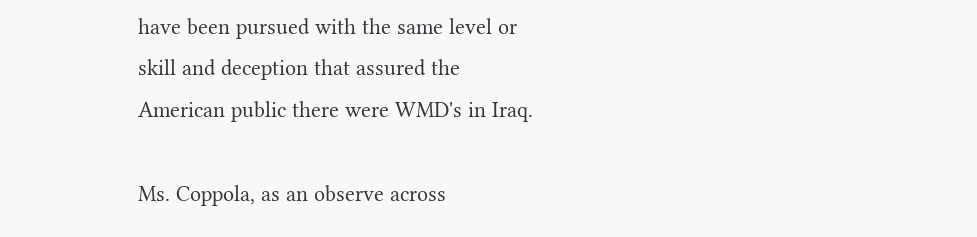have been pursued with the same level or skill and deception that assured the American public there were WMD's in Iraq.

Ms. Coppola, as an observe across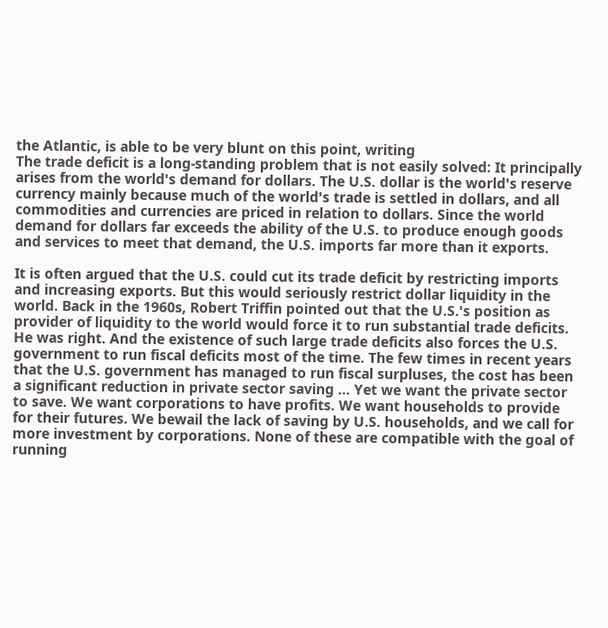the Atlantic, is able to be very blunt on this point, writing
The trade deficit is a long-standing problem that is not easily solved: It principally arises from the world's demand for dollars. The U.S. dollar is the world's reserve currency mainly because much of the world's trade is settled in dollars, and all commodities and currencies are priced in relation to dollars. Since the world demand for dollars far exceeds the ability of the U.S. to produce enough goods and services to meet that demand, the U.S. imports far more than it exports.

It is often argued that the U.S. could cut its trade deficit by restricting imports and increasing exports. But this would seriously restrict dollar liquidity in the world. Back in the 1960s, Robert Triffin pointed out that the U.S.'s position as provider of liquidity to the world would force it to run substantial trade deficits. He was right. And the existence of such large trade deficits also forces the U.S. government to run fiscal deficits most of the time. The few times in recent years that the U.S. government has managed to run fiscal surpluses, the cost has been a significant reduction in private sector saving … Yet we want the private sector to save. We want corporations to have profits. We want households to provide for their futures. We bewail the lack of saving by U.S. households, and we call for more investment by corporations. None of these are compatible with the goal of running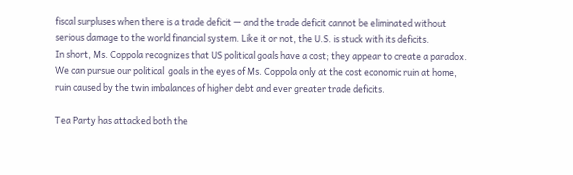fiscal surpluses when there is a trade deficit — and the trade deficit cannot be eliminated without serious damage to the world financial system. Like it or not, the U.S. is stuck with its deficits.
In short, Ms. Coppola recognizes that US political goals have a cost; they appear to create a paradox. We can pursue our political  goals in the eyes of Ms. Coppola only at the cost economic ruin at home, ruin caused by the twin imbalances of higher debt and ever greater trade deficits.

Tea Party has attacked both the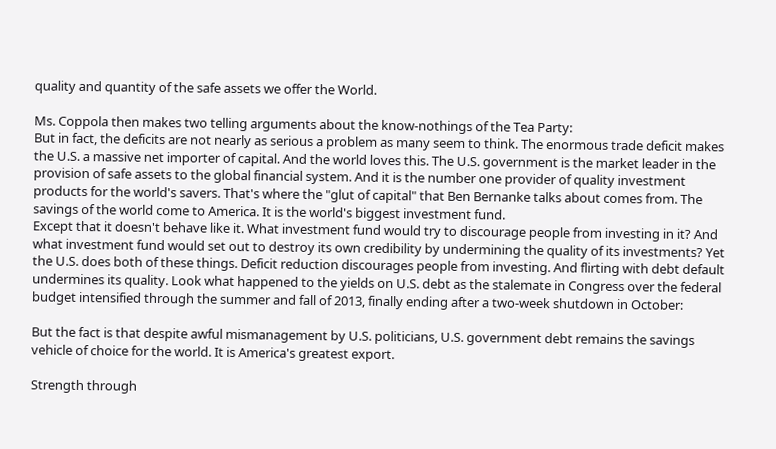quality and quantity of the safe assets we offer the World.

Ms. Coppola then makes two telling arguments about the know-nothings of the Tea Party:
But in fact, the deficits are not nearly as serious a problem as many seem to think. The enormous trade deficit makes the U.S. a massive net importer of capital. And the world loves this. The U.S. government is the market leader in the provision of safe assets to the global financial system. And it is the number one provider of quality investment products for the world's savers. That's where the "glut of capital" that Ben Bernanke talks about comes from. The savings of the world come to America. It is the world's biggest investment fund.
Except that it doesn't behave like it. What investment fund would try to discourage people from investing in it? And what investment fund would set out to destroy its own credibility by undermining the quality of its investments? Yet the U.S. does both of these things. Deficit reduction discourages people from investing. And flirting with debt default undermines its quality. Look what happened to the yields on U.S. debt as the stalemate in Congress over the federal budget intensified through the summer and fall of 2013, finally ending after a two-week shutdown in October:

But the fact is that despite awful mismanagement by U.S. politicians, U.S. government debt remains the savings vehicle of choice for the world. It is America's greatest export.

Strength through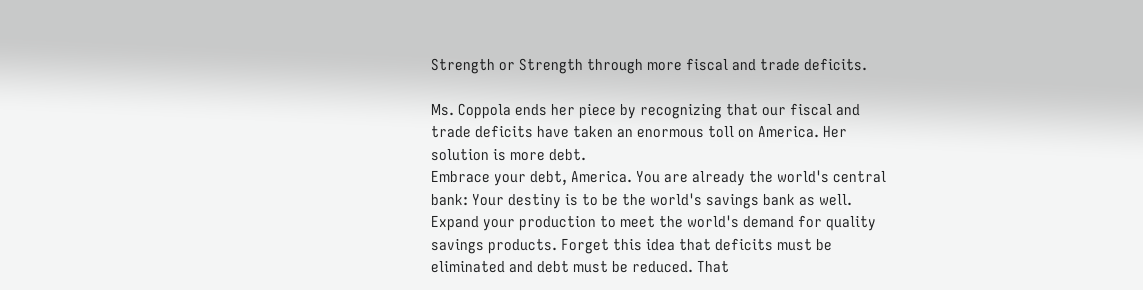Strength or Strength through more fiscal and trade deficits.

Ms. Coppola ends her piece by recognizing that our fiscal and trade deficits have taken an enormous toll on America. Her solution is more debt.
Embrace your debt, America. You are already the world's central bank: Your destiny is to be the world's savings bank as well. Expand your production to meet the world's demand for quality savings products. Forget this idea that deficits must be eliminated and debt must be reduced. That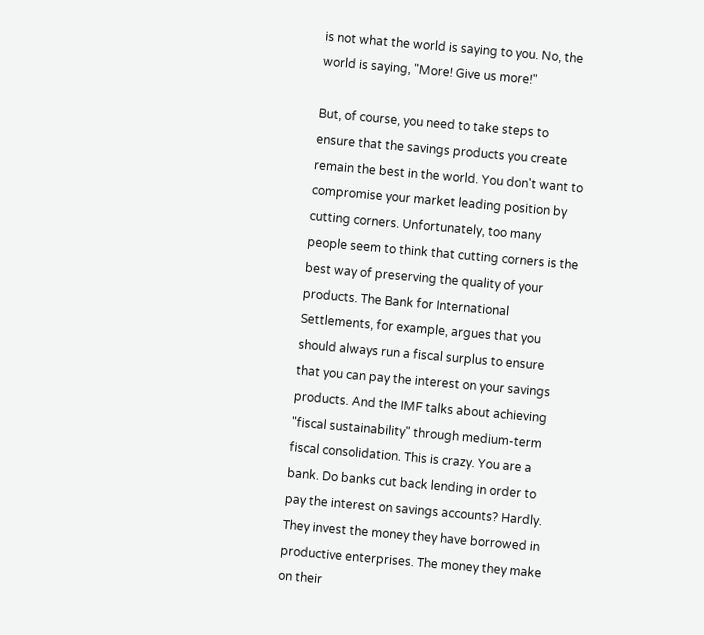is not what the world is saying to you. No, the world is saying, "More! Give us more!"

But, of course, you need to take steps to ensure that the savings products you create remain the best in the world. You don't want to compromise your market leading position by cutting corners. Unfortunately, too many people seem to think that cutting corners is the best way of preserving the quality of your products. The Bank for International Settlements, for example, argues that you should always run a fiscal surplus to ensure that you can pay the interest on your savings products. And the IMF talks about achieving "fiscal sustainability" through medium-term fiscal consolidation. This is crazy. You are a bank. Do banks cut back lending in order to pay the interest on savings accounts? Hardly. They invest the money they have borrowed in productive enterprises. The money they make on their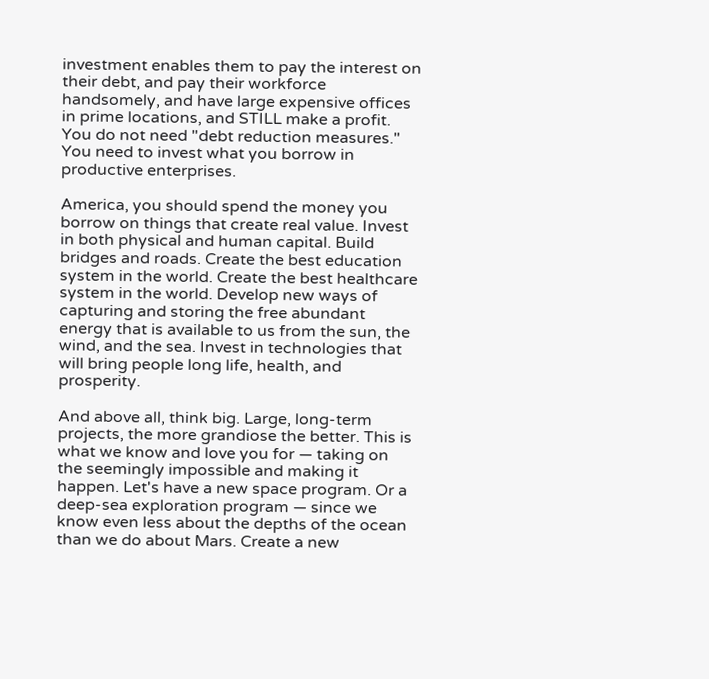investment enables them to pay the interest on their debt, and pay their workforce handsomely, and have large expensive offices in prime locations, and STILL make a profit. You do not need "debt reduction measures." You need to invest what you borrow in productive enterprises.

America, you should spend the money you borrow on things that create real value. Invest in both physical and human capital. Build bridges and roads. Create the best education system in the world. Create the best healthcare system in the world. Develop new ways of capturing and storing the free abundant energy that is available to us from the sun, the wind, and the sea. Invest in technologies that will bring people long life, health, and prosperity.

And above all, think big. Large, long-term projects, the more grandiose the better. This is what we know and love you for — taking on the seemingly impossible and making it happen. Let's have a new space program. Or a deep-sea exploration program — since we know even less about the depths of the ocean than we do about Mars. Create a new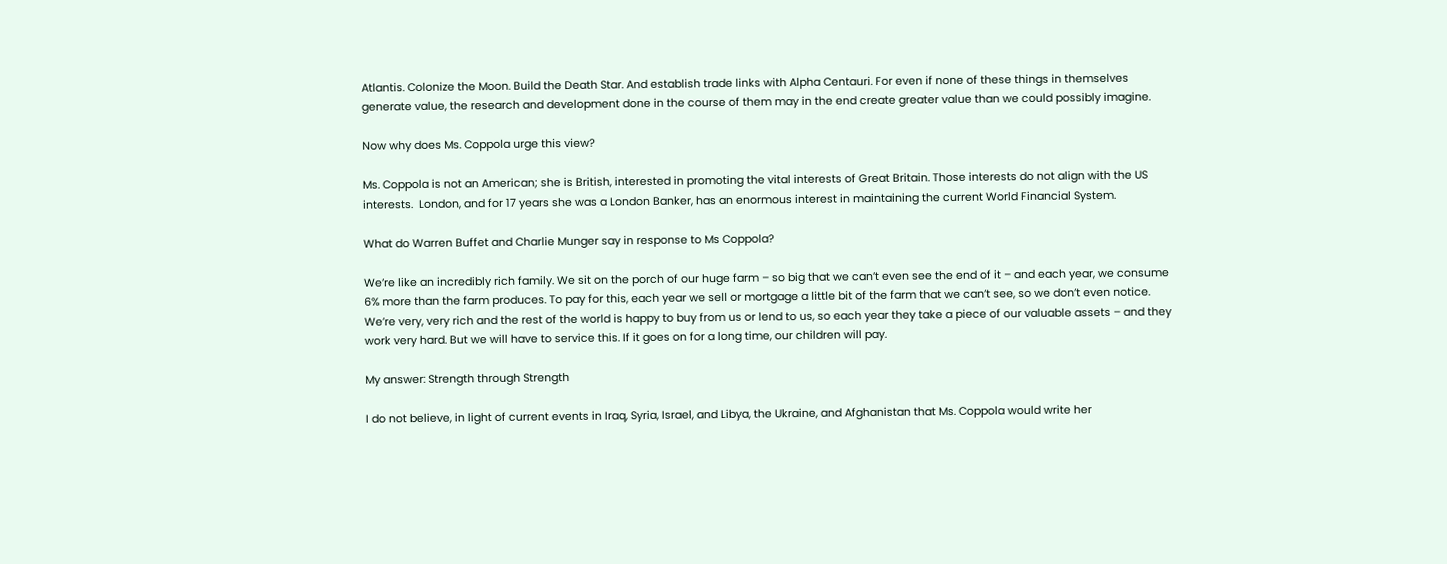Atlantis. Colonize the Moon. Build the Death Star. And establish trade links with Alpha Centauri. For even if none of these things in themselves generate value, the research and development done in the course of them may in the end create greater value than we could possibly imagine.

Now why does Ms. Coppola urge this view?

Ms. Coppola is not an American; she is British, interested in promoting the vital interests of Great Britain. Those interests do not align with the US interests.  London, and for 17 years she was a London Banker, has an enormous interest in maintaining the current World Financial System.

What do Warren Buffet and Charlie Munger say in response to Ms Coppola?

We’re like an incredibly rich family. We sit on the porch of our huge farm – so big that we can’t even see the end of it – and each year, we consume 6% more than the farm produces. To pay for this, each year we sell or mortgage a little bit of the farm that we can’t see, so we don’t even notice. We’re very, very rich and the rest of the world is happy to buy from us or lend to us, so each year they take a piece of our valuable assets – and they work very hard. But we will have to service this. If it goes on for a long time, our children will pay.

My answer: Strength through Strength

I do not believe, in light of current events in Iraq, Syria, Israel, and Libya, the Ukraine, and Afghanistan that Ms. Coppola would write her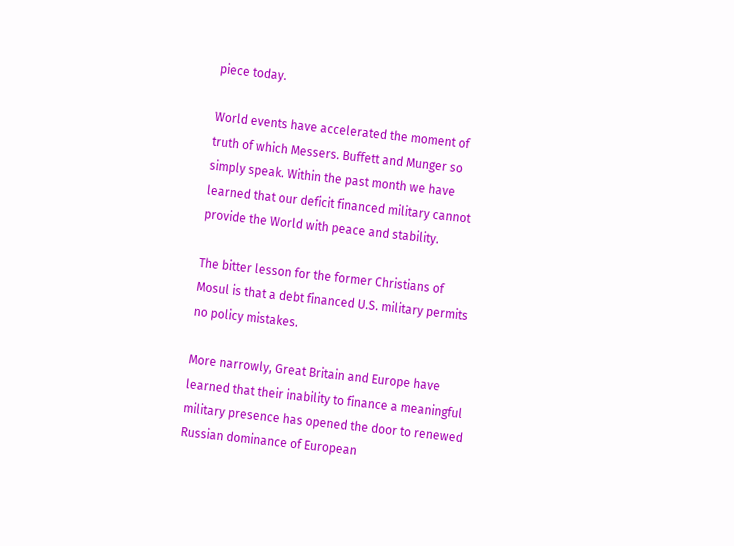piece today.

World events have accelerated the moment of truth of which Messers. Buffett and Munger so simply speak. Within the past month we have learned that our deficit financed military cannot provide the World with peace and stability.

The bitter lesson for the former Christians of Mosul is that a debt financed U.S. military permits no policy mistakes.

More narrowly, Great Britain and Europe have learned that their inability to finance a meaningful military presence has opened the door to renewed Russian dominance of European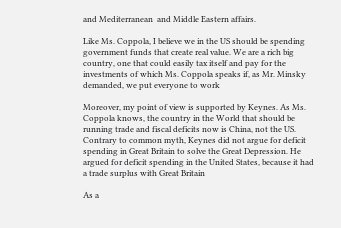and Mediterranean  and Middle Eastern affairs.

Like Ms. Coppola, I believe we in the US should be spending government funds that create real value. We are a rich big country, one that could easily tax itself and pay for the investments of which Ms. Coppola speaks if, as Mr. Minsky demanded, we put everyone to work

Moreover, my point of view is supported by Keynes. As Ms. Coppola knows, the country in the World that should be running trade and fiscal deficits now is China, not the US. Contrary to common myth, Keynes did not argue for deficit spending in Great Britain to solve the Great Depression. He argued for deficit spending in the United States, because it had a trade surplus with Great Britain

As a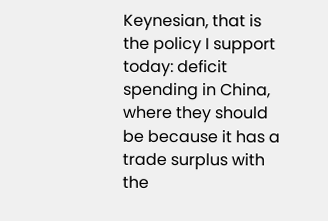Keynesian, that is the policy I support today: deficit spending in China, where they should be because it has a trade surplus with the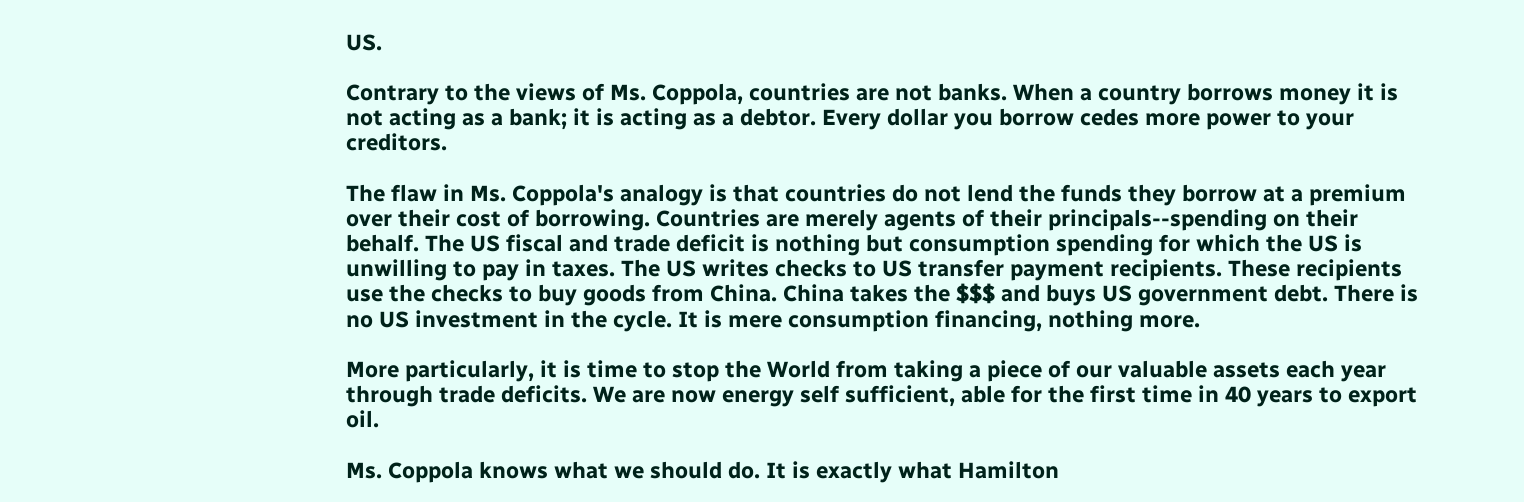US.

Contrary to the views of Ms. Coppola, countries are not banks. When a country borrows money it is not acting as a bank; it is acting as a debtor. Every dollar you borrow cedes more power to your creditors.

The flaw in Ms. Coppola's analogy is that countries do not lend the funds they borrow at a premium over their cost of borrowing. Countries are merely agents of their principals--spending on their behalf. The US fiscal and trade deficit is nothing but consumption spending for which the US is unwilling to pay in taxes. The US writes checks to US transfer payment recipients. These recipients use the checks to buy goods from China. China takes the $$$ and buys US government debt. There is no US investment in the cycle. It is mere consumption financing, nothing more.

More particularly, it is time to stop the World from taking a piece of our valuable assets each year through trade deficits. We are now energy self sufficient, able for the first time in 40 years to export oil.

Ms. Coppola knows what we should do. It is exactly what Hamilton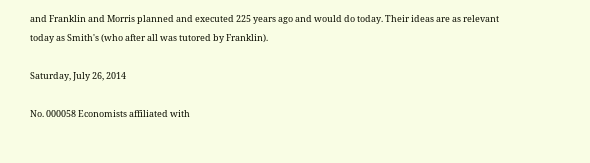and Franklin and Morris planned and executed 225 years ago and would do today. Their ideas are as relevant today as Smith's (who after all was tutored by Franklin).

Saturday, July 26, 2014

No. 000058 Economists affiliated with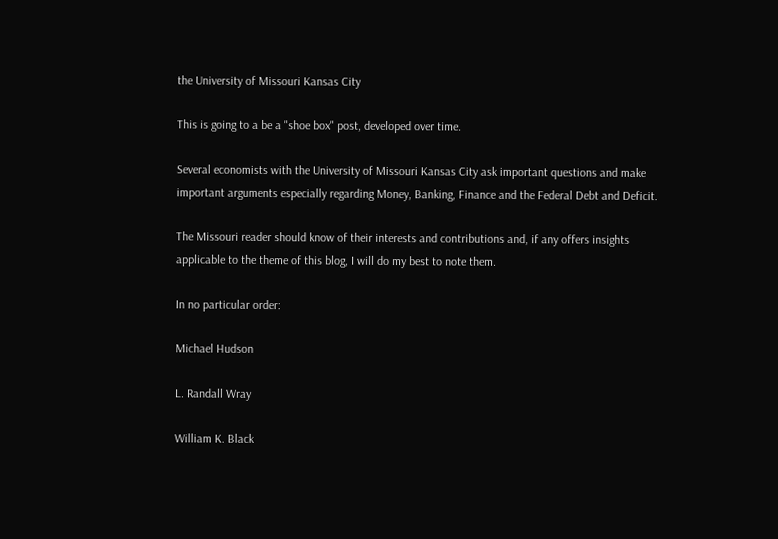the University of Missouri Kansas City

This is going to a be a "shoe box" post, developed over time.

Several economists with the University of Missouri Kansas City ask important questions and make important arguments especially regarding Money, Banking, Finance and the Federal Debt and Deficit.

The Missouri reader should know of their interests and contributions and, if any offers insights applicable to the theme of this blog, I will do my best to note them.

In no particular order:

Michael Hudson

L. Randall Wray

William K. Black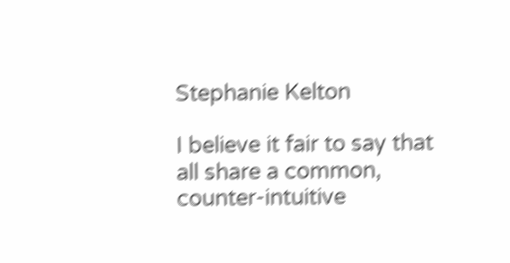Stephanie Kelton

I believe it fair to say that all share a common, counter-intuitive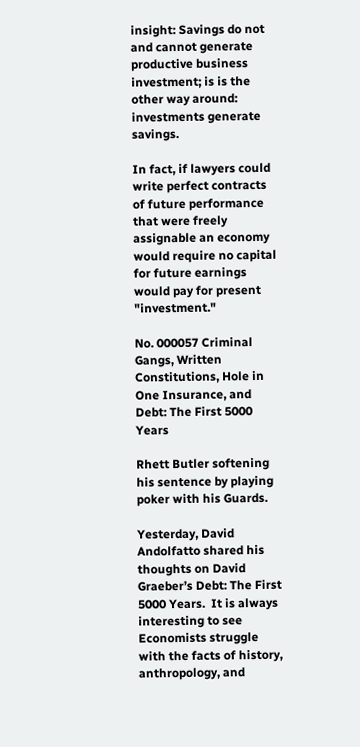insight: Savings do not and cannot generate productive business investment; is is the other way around: investments generate savings.

In fact, if lawyers could write perfect contracts of future performance that were freely assignable an economy would require no capital for future earnings would pay for present "investment."

No. 000057 Criminal Gangs, Written Constitutions, Hole in One Insurance, and Debt: The First 5000 Years

Rhett Butler softening his sentence by playing poker with his Guards.

Yesterday, David Andolfatto shared his thoughts on David Graeber’s Debt: The First 5000 Years.  It is always interesting to see Economists struggle with the facts of history, anthropology, and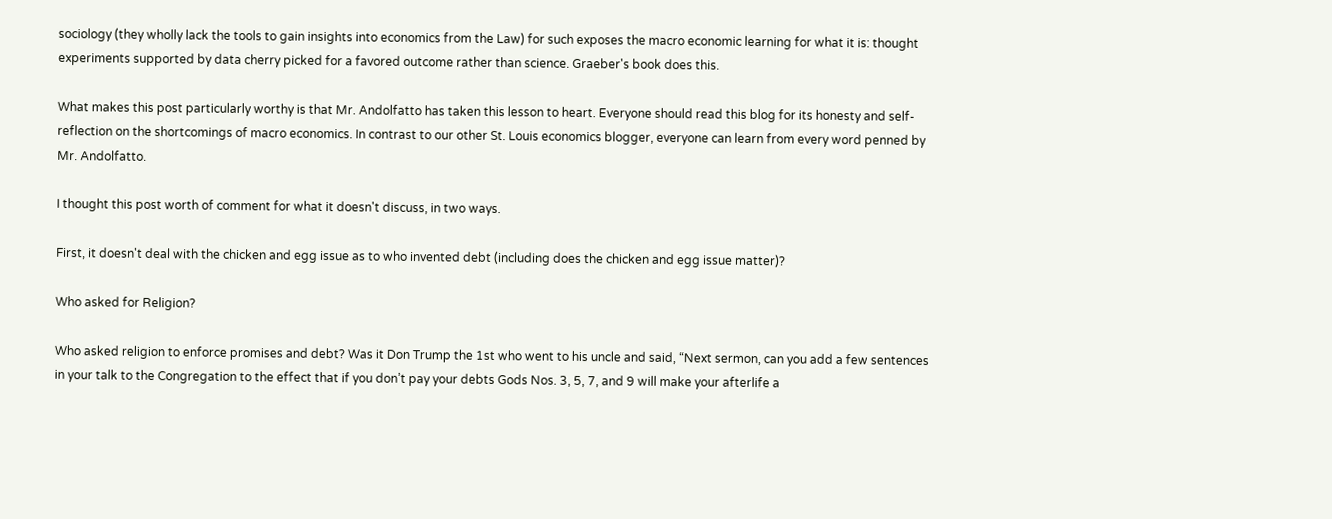sociology (they wholly lack the tools to gain insights into economics from the Law) for such exposes the macro economic learning for what it is: thought experiments supported by data cherry picked for a favored outcome rather than science. Graeber's book does this.

What makes this post particularly worthy is that Mr. Andolfatto has taken this lesson to heart. Everyone should read this blog for its honesty and self-reflection on the shortcomings of macro economics. In contrast to our other St. Louis economics blogger, everyone can learn from every word penned by Mr. Andolfatto.

I thought this post worth of comment for what it doesn't discuss, in two ways.

First, it doesn't deal with the chicken and egg issue as to who invented debt (including does the chicken and egg issue matter)?

Who asked for Religion?

Who asked religion to enforce promises and debt? Was it Don Trump the 1st who went to his uncle and said, “Next sermon, can you add a few sentences in your talk to the Congregation to the effect that if you don’t pay your debts Gods Nos. 3, 5, 7, and 9 will make your afterlife a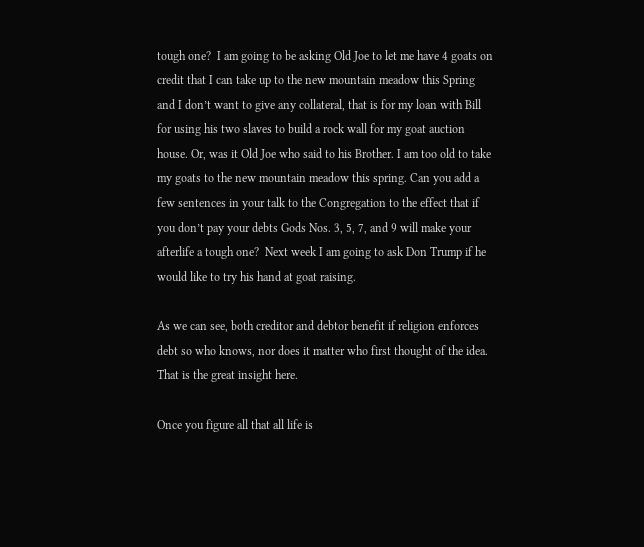tough one?  I am going to be asking Old Joe to let me have 4 goats on credit that I can take up to the new mountain meadow this Spring and I don’t want to give any collateral, that is for my loan with Bill for using his two slaves to build a rock wall for my goat auction house. Or, was it Old Joe who said to his Brother. I am too old to take my goats to the new mountain meadow this spring. Can you add a few sentences in your talk to the Congregation to the effect that if you don’t pay your debts Gods Nos. 3, 5, 7, and 9 will make your afterlife a tough one?  Next week I am going to ask Don Trump if he would like to try his hand at goat raising.

As we can see, both creditor and debtor benefit if religion enforces debt so who knows, nor does it matter who first thought of the idea. That is the great insight here.

Once you figure all that all life is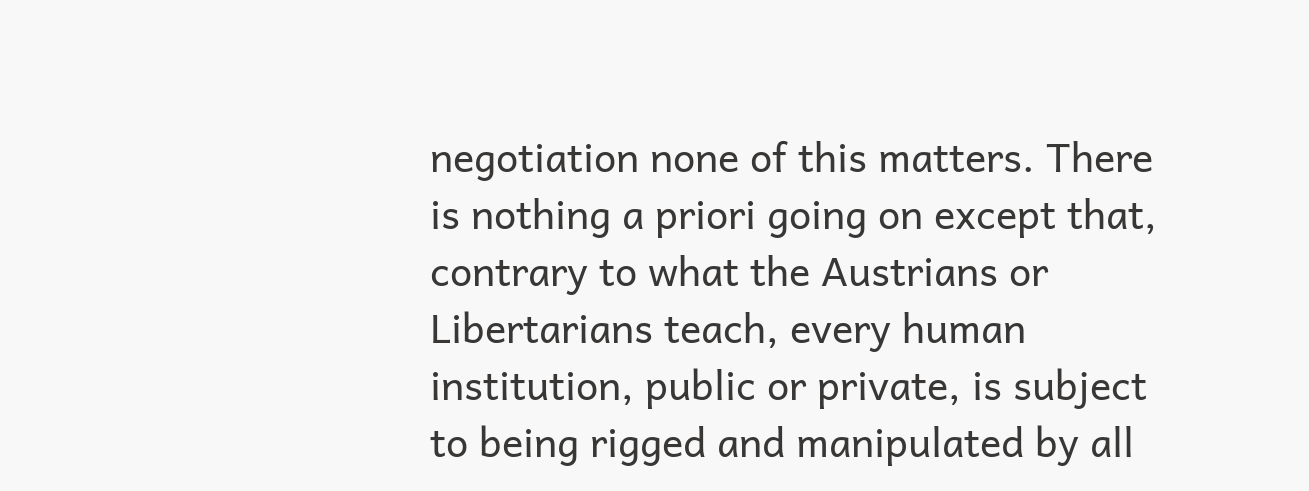negotiation none of this matters. There is nothing a priori going on except that, contrary to what the Austrians or Libertarians teach, every human institution, public or private, is subject to being rigged and manipulated by all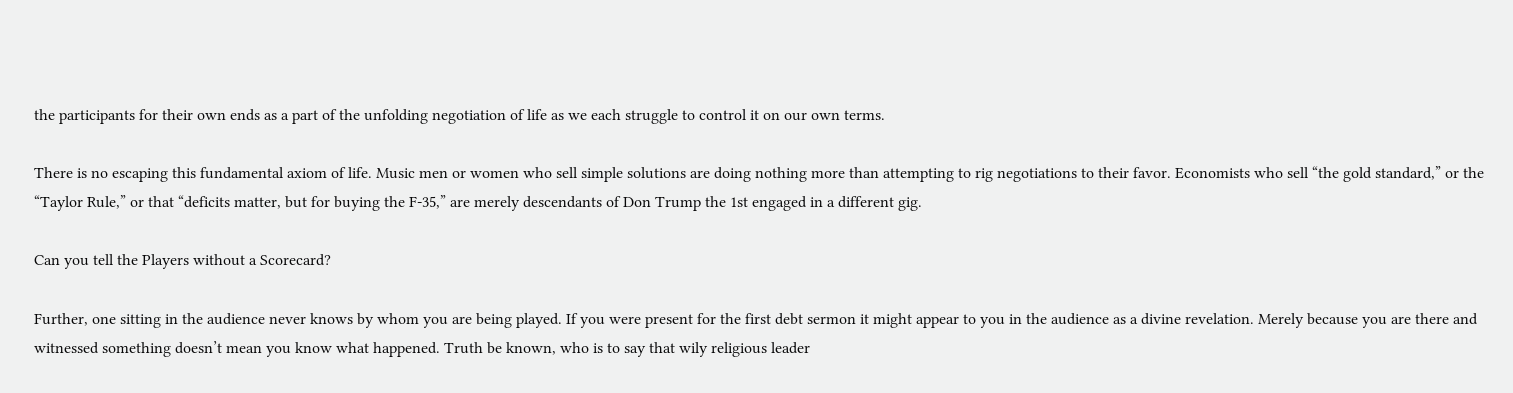the participants for their own ends as a part of the unfolding negotiation of life as we each struggle to control it on our own terms.

There is no escaping this fundamental axiom of life. Music men or women who sell simple solutions are doing nothing more than attempting to rig negotiations to their favor. Economists who sell “the gold standard,” or the “Taylor Rule,” or that “deficits matter, but for buying the F-35,” are merely descendants of Don Trump the 1st engaged in a different gig.

Can you tell the Players without a Scorecard?

Further, one sitting in the audience never knows by whom you are being played. If you were present for the first debt sermon it might appear to you in the audience as a divine revelation. Merely because you are there and witnessed something doesn’t mean you know what happened. Truth be known, who is to say that wily religious leader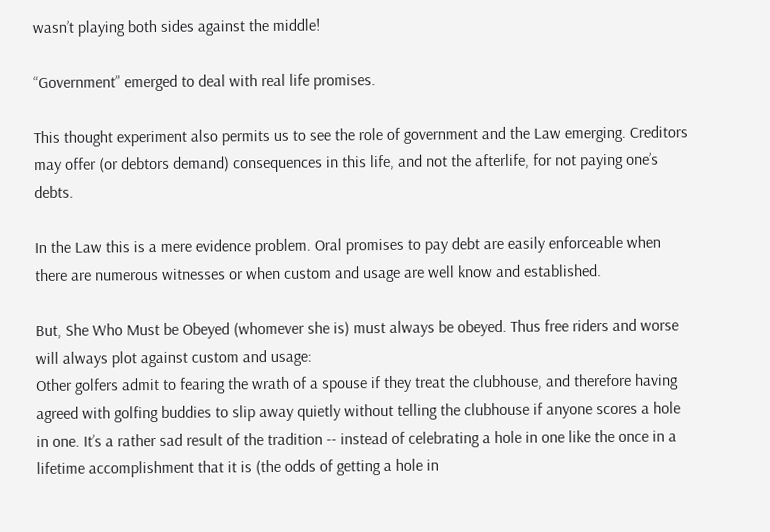wasn’t playing both sides against the middle!

“Government” emerged to deal with real life promises.

This thought experiment also permits us to see the role of government and the Law emerging. Creditors may offer (or debtors demand) consequences in this life, and not the afterlife, for not paying one’s debts.

In the Law this is a mere evidence problem. Oral promises to pay debt are easily enforceable when there are numerous witnesses or when custom and usage are well know and established.

But, She Who Must be Obeyed (whomever she is) must always be obeyed. Thus free riders and worse will always plot against custom and usage:
Other golfers admit to fearing the wrath of a spouse if they treat the clubhouse, and therefore having agreed with golfing buddies to slip away quietly without telling the clubhouse if anyone scores a hole in one. It’s a rather sad result of the tradition -- instead of celebrating a hole in one like the once in a lifetime accomplishment that it is (the odds of getting a hole in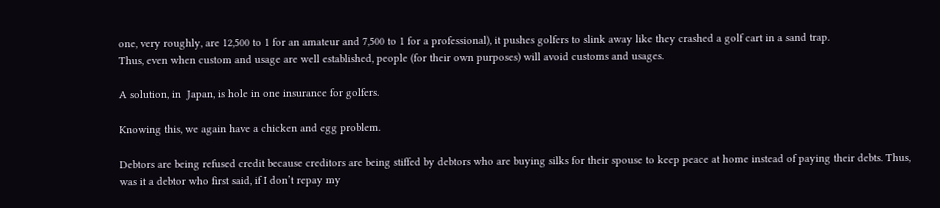one, very roughly, are 12,500 to 1 for an amateur and 7,500 to 1 for a professional), it pushes golfers to slink away like they crashed a golf cart in a sand trap.
Thus, even when custom and usage are well established, people (for their own purposes) will avoid customs and usages.

A solution, in  Japan, is hole in one insurance for golfers.

Knowing this, we again have a chicken and egg problem.

Debtors are being refused credit because creditors are being stiffed by debtors who are buying silks for their spouse to keep peace at home instead of paying their debts. Thus, was it a debtor who first said, if I don’t repay my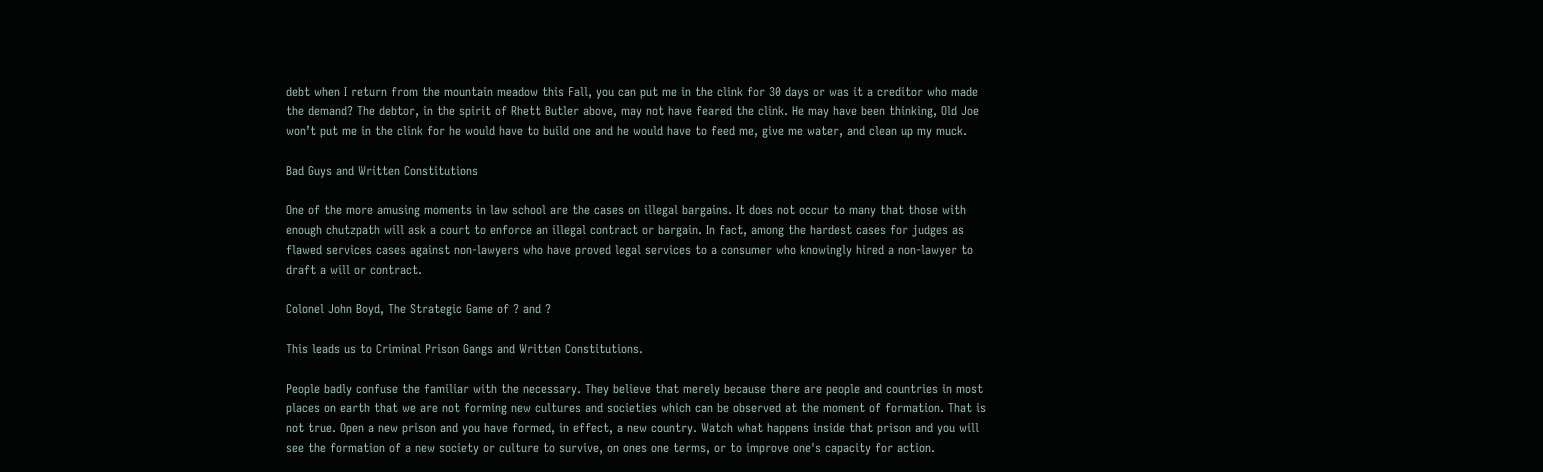debt when I return from the mountain meadow this Fall, you can put me in the clink for 30 days or was it a creditor who made the demand? The debtor, in the spirit of Rhett Butler above, may not have feared the clink. He may have been thinking, Old Joe won’t put me in the clink for he would have to build one and he would have to feed me, give me water, and clean up my muck.

Bad Guys and Written Constitutions

One of the more amusing moments in law school are the cases on illegal bargains. It does not occur to many that those with enough chutzpath will ask a court to enforce an illegal contract or bargain. In fact, among the hardest cases for judges as flawed services cases against non-lawyers who have proved legal services to a consumer who knowingly hired a non-lawyer to draft a will or contract.

Colonel John Boyd, The Strategic Game of ? and ?

This leads us to Criminal Prison Gangs and Written Constitutions.

People badly confuse the familiar with the necessary. They believe that merely because there are people and countries in most places on earth that we are not forming new cultures and societies which can be observed at the moment of formation. That is not true. Open a new prison and you have formed, in effect, a new country. Watch what happens inside that prison and you will see the formation of a new society or culture to survive, on ones one terms, or to improve one's capacity for action.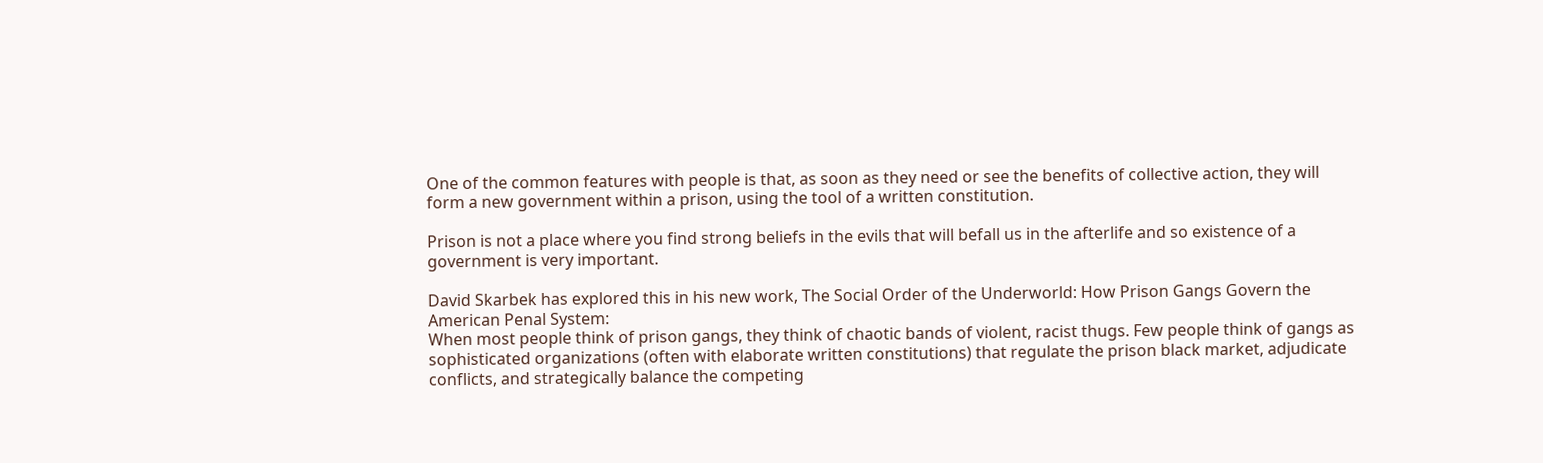One of the common features with people is that, as soon as they need or see the benefits of collective action, they will form a new government within a prison, using the tool of a written constitution.

Prison is not a place where you find strong beliefs in the evils that will befall us in the afterlife and so existence of a government is very important.

David Skarbek has explored this in his new work, The Social Order of the Underworld: How Prison Gangs Govern the American Penal System:
When most people think of prison gangs, they think of chaotic bands of violent, racist thugs. Few people think of gangs as sophisticated organizations (often with elaborate written constitutions) that regulate the prison black market, adjudicate conflicts, and strategically balance the competing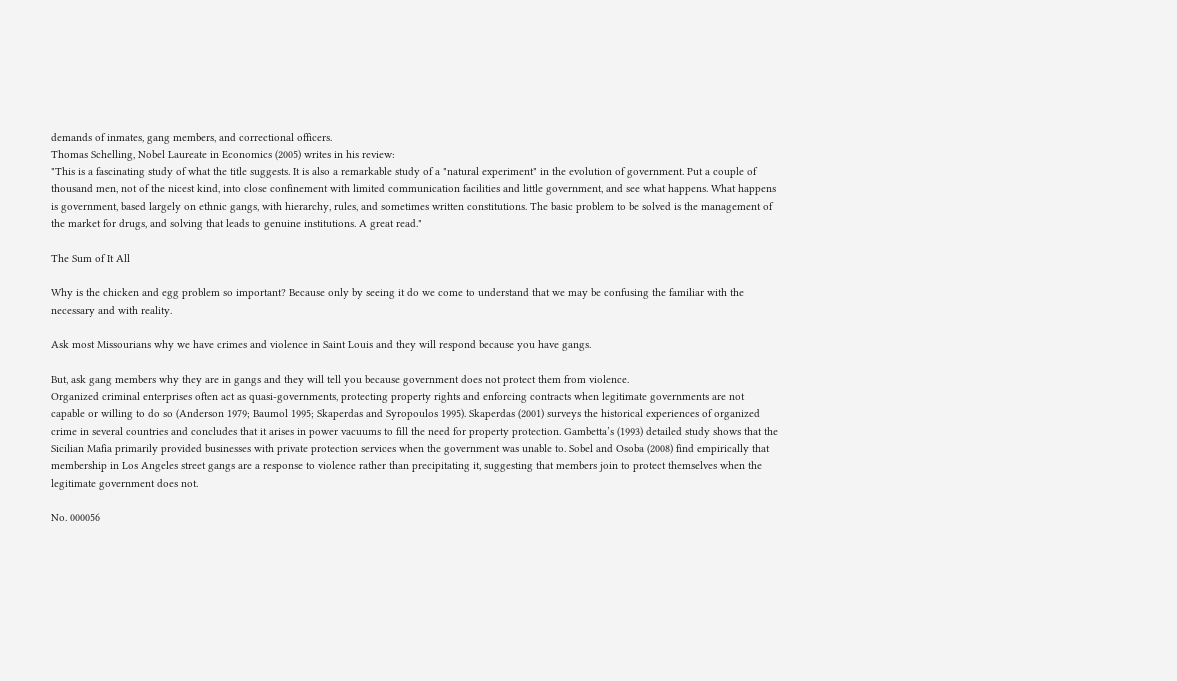demands of inmates, gang members, and correctional officers.
Thomas Schelling, Nobel Laureate in Economics (2005) writes in his review:
"This is a fascinating study of what the title suggests. It is also a remarkable study of a "natural experiment" in the evolution of government. Put a couple of thousand men, not of the nicest kind, into close confinement with limited communication facilities and little government, and see what happens. What happens is government, based largely on ethnic gangs, with hierarchy, rules, and sometimes written constitutions. The basic problem to be solved is the management of the market for drugs, and solving that leads to genuine institutions. A great read."

The Sum of It All

Why is the chicken and egg problem so important? Because only by seeing it do we come to understand that we may be confusing the familiar with the necessary and with reality.

Ask most Missourians why we have crimes and violence in Saint Louis and they will respond because you have gangs.

But, ask gang members why they are in gangs and they will tell you because government does not protect them from violence.
Organized criminal enterprises often act as quasi-governments, protecting property rights and enforcing contracts when legitimate governments are not capable or willing to do so (Anderson 1979; Baumol 1995; Skaperdas and Syropoulos 1995). Skaperdas (2001) surveys the historical experiences of organized crime in several countries and concludes that it arises in power vacuums to fill the need for property protection. Gambetta’s (1993) detailed study shows that the Sicilian Mafia primarily provided businesses with private protection services when the government was unable to. Sobel and Osoba (2008) find empirically that membership in Los Angeles street gangs are a response to violence rather than precipitating it, suggesting that members join to protect themselves when the legitimate government does not.

No. 000056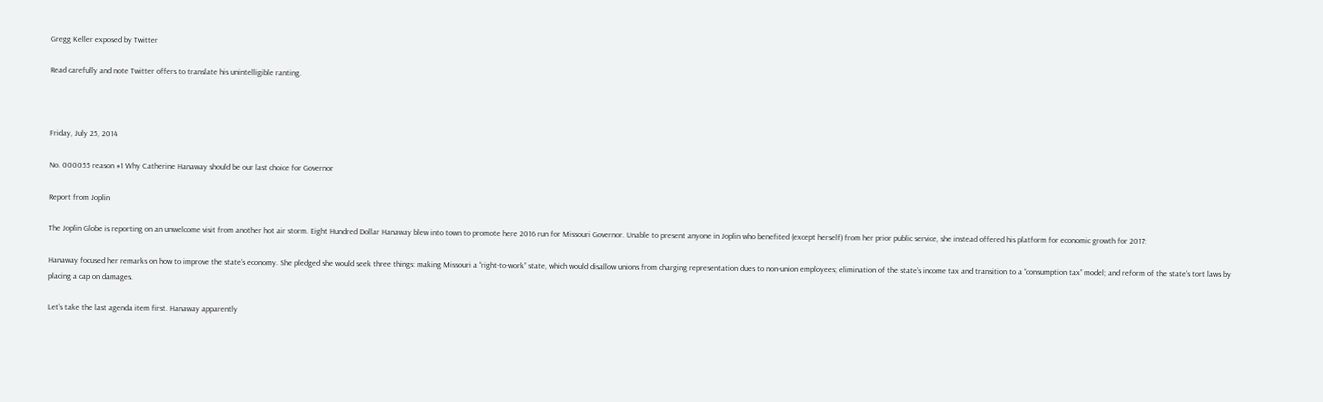Gregg Keller exposed by Twitter

Read carefully and note Twitter offers to translate his unintelligible ranting.



Friday, July 25, 2014

No. 000055 reason #1 Why Catherine Hanaway should be our last choice for Governor

Report from Joplin

The Joplin Globe is reporting on an unwelcome visit from another hot air storm. Eight Hundred Dollar Hanaway blew into town to promote here 2016 run for Missouri Governor. Unable to present anyone in Joplin who benefited (except herself) from her prior public service, she instead offered his platform for economic growth for 2017:

Hanaway focused her remarks on how to improve the state’s economy. She pledged she would seek three things: making Missouri a “right-to-work” state, which would disallow unions from charging representation dues to non-union employees; elimination of the state’s income tax and transition to a “consumption tax” model; and reform of the state’s tort laws by placing a cap on damages.

Let’s take the last agenda item first. Hanaway apparently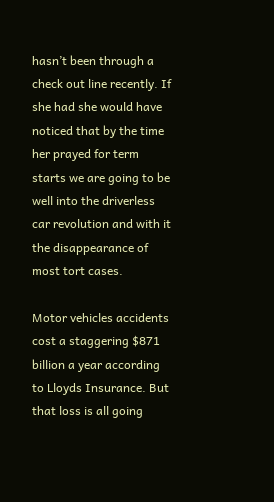hasn’t been through a check out line recently. If she had she would have noticed that by the time her prayed for term starts we are going to be well into the driverless car revolution and with it the disappearance of most tort cases.

Motor vehicles accidents cost a staggering $871 billion a year according to Lloyds Insurance. But that loss is all going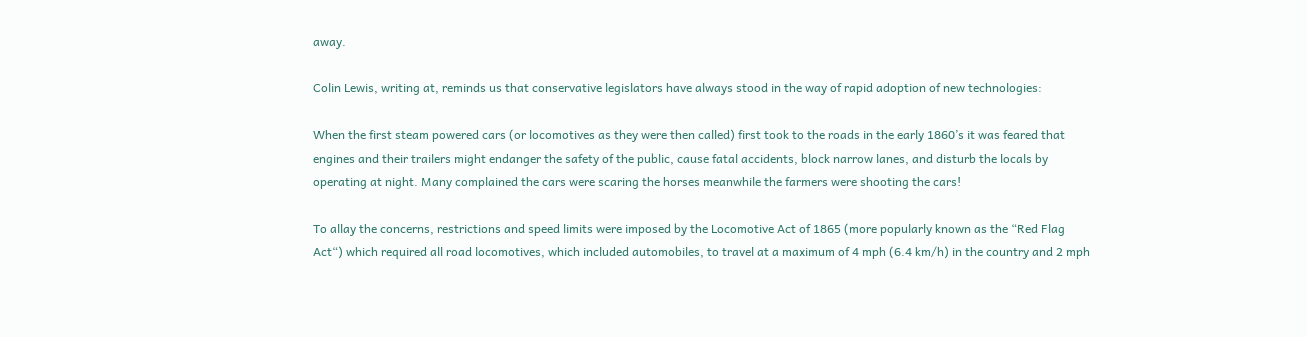away.

Colin Lewis, writing at, reminds us that conservative legislators have always stood in the way of rapid adoption of new technologies:

When the first steam powered cars (or locomotives as they were then called) first took to the roads in the early 1860’s it was feared that engines and their trailers might endanger the safety of the public, cause fatal accidents, block narrow lanes, and disturb the locals by operating at night. Many complained the cars were scaring the horses meanwhile the farmers were shooting the cars!

To allay the concerns, restrictions and speed limits were imposed by the Locomotive Act of 1865 (more popularly known as the “Red Flag Act“) which required all road locomotives, which included automobiles, to travel at a maximum of 4 mph (6.4 km/h) in the country and 2 mph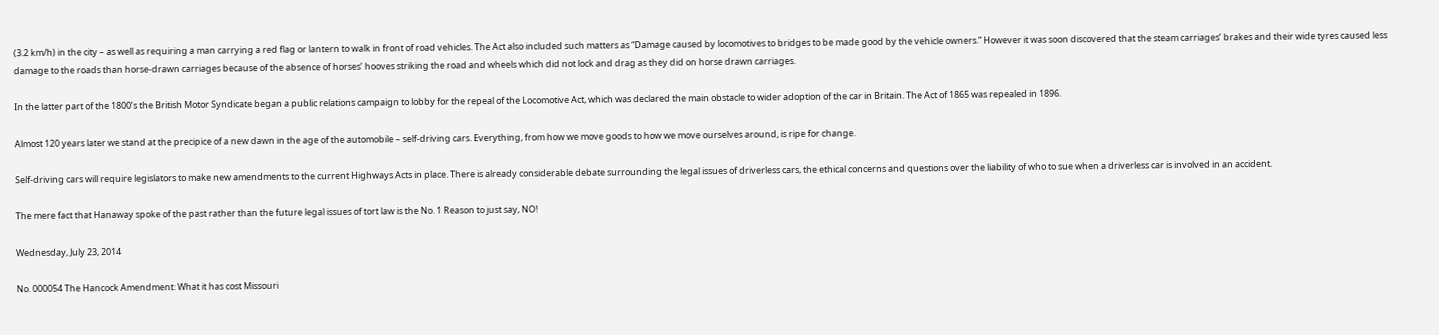(3.2 km/h) in the city – as well as requiring a man carrying a red flag or lantern to walk in front of road vehicles. The Act also included such matters as “Damage caused by locomotives to bridges to be made good by the vehicle owners.” However it was soon discovered that the steam carriages’ brakes and their wide tyres caused less damage to the roads than horse-drawn carriages because of the absence of horses’ hooves striking the road and wheels which did not lock and drag as they did on horse drawn carriages.

In the latter part of the 1800’s the British Motor Syndicate began a public relations campaign to lobby for the repeal of the Locomotive Act, which was declared the main obstacle to wider adoption of the car in Britain. The Act of 1865 was repealed in 1896.

Almost 120 years later we stand at the precipice of a new dawn in the age of the automobile – self-driving cars. Everything, from how we move goods to how we move ourselves around, is ripe for change.

Self-driving cars will require legislators to make new amendments to the current Highways Acts in place. There is already considerable debate surrounding the legal issues of driverless cars, the ethical concerns and questions over the liability of who to sue when a driverless car is involved in an accident.

The mere fact that Hanaway spoke of the past rather than the future legal issues of tort law is the No. 1 Reason to just say, NO!

Wednesday, July 23, 2014

No. 000054 The Hancock Amendment: What it has cost Missouri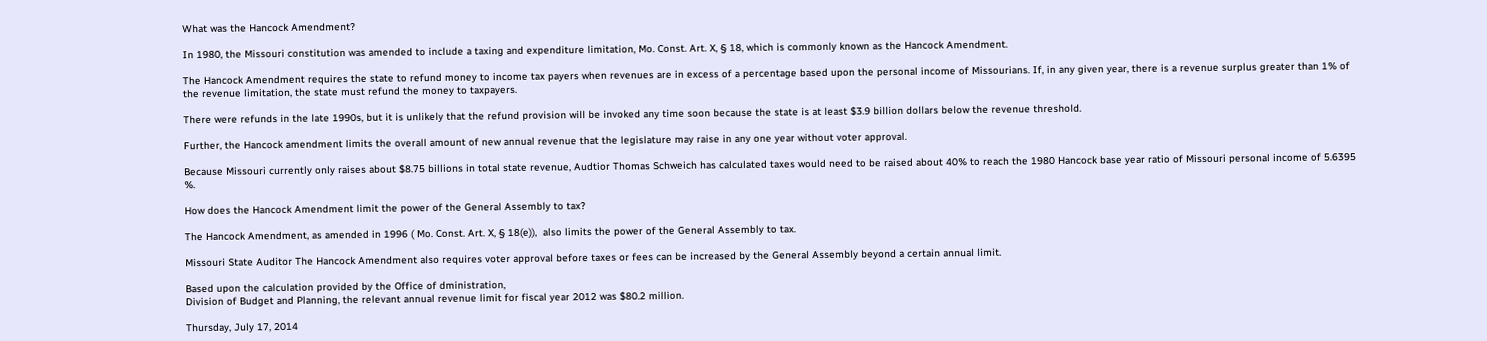What was the Hancock Amendment?

In 1980, the Missouri constitution was amended to include a taxing and expenditure limitation, Mo. Const. Art. X, § 18, which is commonly known as the Hancock Amendment.

The Hancock Amendment requires the state to refund money to income tax payers when revenues are in excess of a percentage based upon the personal income of Missourians. If, in any given year, there is a revenue surplus greater than 1% of the revenue limitation, the state must refund the money to taxpayers.

There were refunds in the late 1990s, but it is unlikely that the refund provision will be invoked any time soon because the state is at least $3.9 billion dollars below the revenue threshold.

Further, the Hancock amendment limits the overall amount of new annual revenue that the legislature may raise in any one year without voter approval.

Because Missouri currently only raises about $8.75 billions in total state revenue, Audtior Thomas Schweich has calculated taxes would need to be raised about 40% to reach the 1980 Hancock base year ratio of Missouri personal income of 5.6395 %.

How does the Hancock Amendment limit the power of the General Assembly to tax?

The Hancock Amendment, as amended in 1996 ( Mo. Const. Art. X, § 18(e)),  also limits the power of the General Assembly to tax.

Missouri State Auditor The Hancock Amendment also requires voter approval before taxes or fees can be increased by the General Assembly beyond a certain annual limit.

Based upon the calculation provided by the Office of dministration,
Division of Budget and Planning, the relevant annual revenue limit for fiscal year 2012 was $80.2 million.

Thursday, July 17, 2014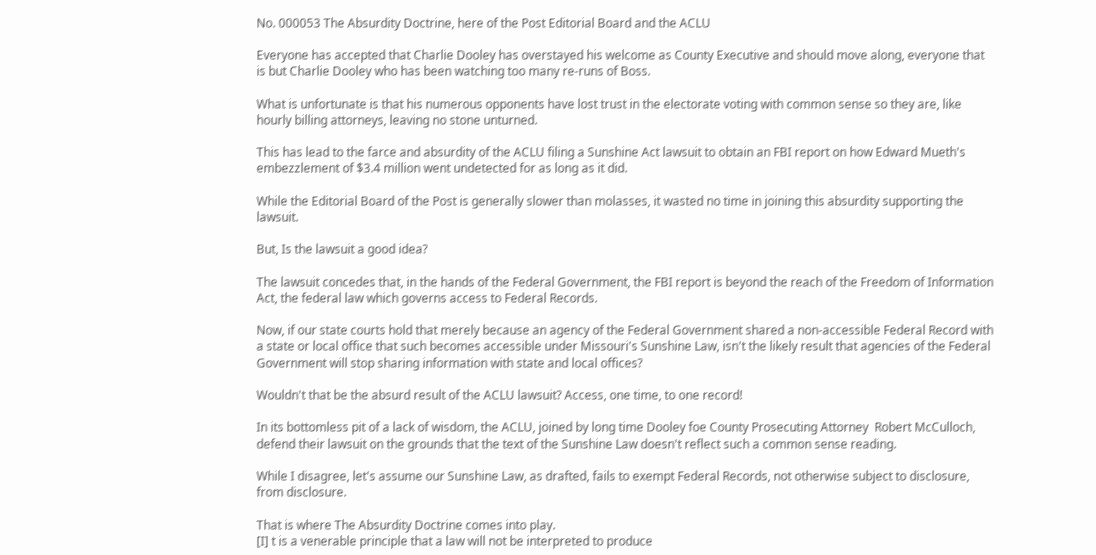No. 000053 The Absurdity Doctrine, here of the Post Editorial Board and the ACLU

Everyone has accepted that Charlie Dooley has overstayed his welcome as County Executive and should move along, everyone that is but Charlie Dooley who has been watching too many re-runs of Boss.

What is unfortunate is that his numerous opponents have lost trust in the electorate voting with common sense so they are, like hourly billing attorneys, leaving no stone unturned.

This has lead to the farce and absurdity of the ACLU filing a Sunshine Act lawsuit to obtain an FBI report on how Edward Mueth's embezzlement of $3.4 million went undetected for as long as it did.

While the Editorial Board of the Post is generally slower than molasses, it wasted no time in joining this absurdity supporting the lawsuit.

But, Is the lawsuit a good idea?

The lawsuit concedes that, in the hands of the Federal Government, the FBI report is beyond the reach of the Freedom of Information Act, the federal law which governs access to Federal Records.

Now, if our state courts hold that merely because an agency of the Federal Government shared a non-accessible Federal Record with a state or local office that such becomes accessible under Missouri's Sunshine Law, isn't the likely result that agencies of the Federal Government will stop sharing information with state and local offices?

Wouldn't that be the absurd result of the ACLU lawsuit? Access, one time, to one record!

In its bottomless pit of a lack of wisdom, the ACLU, joined by long time Dooley foe County Prosecuting Attorney  Robert McCulloch, defend their lawsuit on the grounds that the text of the Sunshine Law doesn't reflect such a common sense reading.

While I disagree, let's assume our Sunshine Law, as drafted, fails to exempt Federal Records, not otherwise subject to disclosure, from disclosure.

That is where The Absurdity Doctrine comes into play.
[I] t is a venerable principle that a law will not be interpreted to produce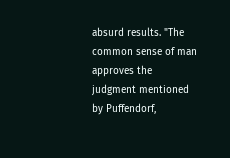absurd results. "The common sense of man approves the judgment mentioned by Puffendorf,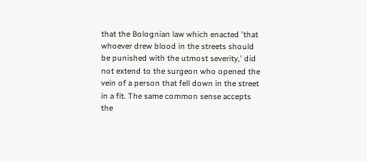that the Bolognian law which enacted 'that whoever drew blood in the streets should be punished with the utmost severity,' did not extend to the surgeon who opened the vein of a person that fell down in the street in a fit. The same common sense accepts the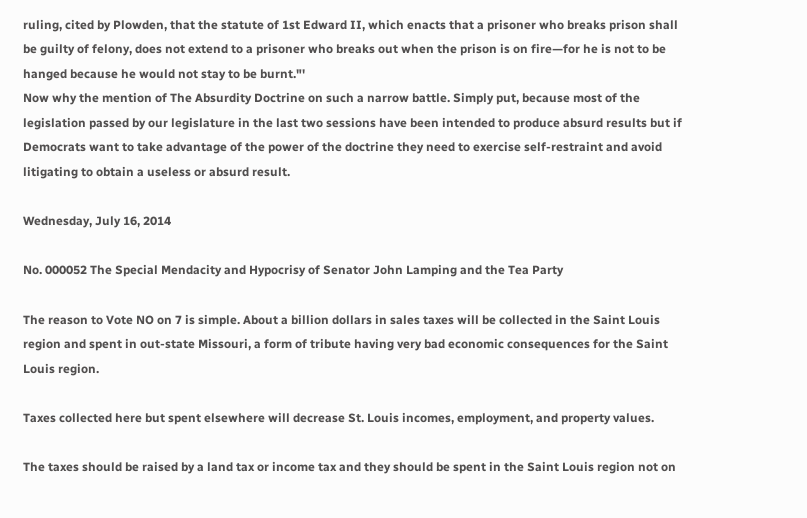ruling, cited by Plowden, that the statute of 1st Edward II, which enacts that a prisoner who breaks prison shall be guilty of felony, does not extend to a prisoner who breaks out when the prison is on fire—for he is not to be hanged because he would not stay to be burnt."'
Now why the mention of The Absurdity Doctrine on such a narrow battle. Simply put, because most of the legislation passed by our legislature in the last two sessions have been intended to produce absurd results but if Democrats want to take advantage of the power of the doctrine they need to exercise self-restraint and avoid litigating to obtain a useless or absurd result.

Wednesday, July 16, 2014

No. 000052 The Special Mendacity and Hypocrisy of Senator John Lamping and the Tea Party

The reason to Vote NO on 7 is simple. About a billion dollars in sales taxes will be collected in the Saint Louis region and spent in out-state Missouri, a form of tribute having very bad economic consequences for the Saint Louis region.

Taxes collected here but spent elsewhere will decrease St. Louis incomes, employment, and property values.

The taxes should be raised by a land tax or income tax and they should be spent in the Saint Louis region not on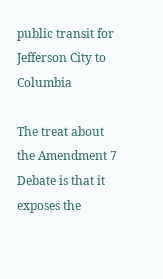public transit for Jefferson City to Columbia

The treat about the Amendment 7 Debate is that it exposes the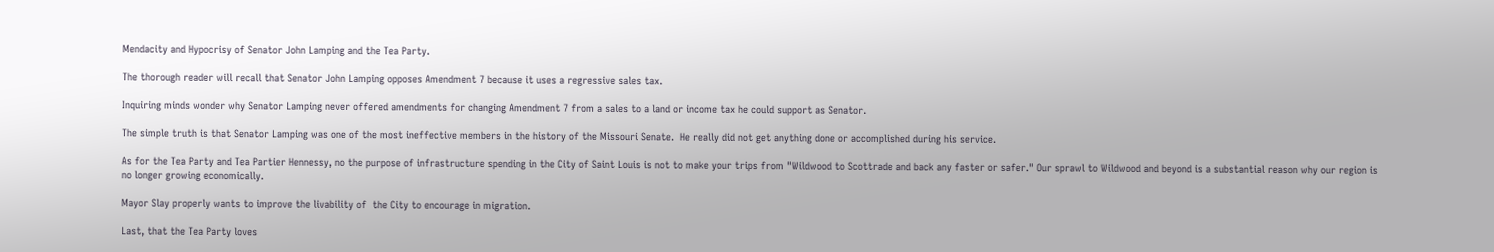Mendacity and Hypocrisy of Senator John Lamping and the Tea Party.

The thorough reader will recall that Senator John Lamping opposes Amendment 7 because it uses a regressive sales tax.

Inquiring minds wonder why Senator Lamping never offered amendments for changing Amendment 7 from a sales to a land or income tax he could support as Senator.

The simple truth is that Senator Lamping was one of the most ineffective members in the history of the Missouri Senate.  He really did not get anything done or accomplished during his service.

As for the Tea Party and Tea Partier Hennessy, no the purpose of infrastructure spending in the City of Saint Louis is not to make your trips from "Wildwood to Scottrade and back any faster or safer." Our sprawl to Wildwood and beyond is a substantial reason why our region is no longer growing economically.

Mayor Slay properly wants to improve the livability of  the City to encourage in migration.

Last, that the Tea Party loves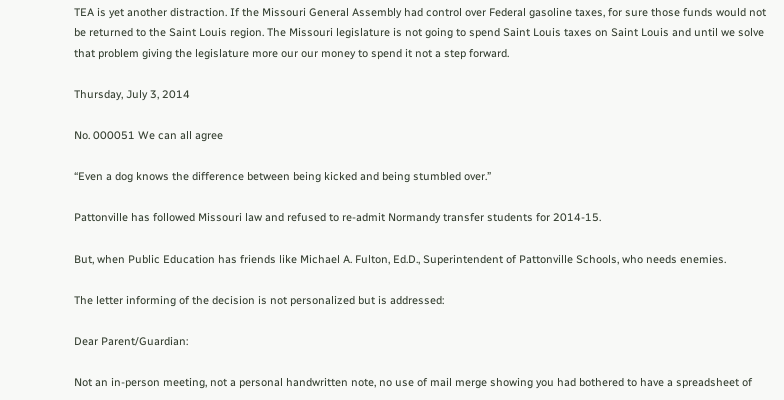TEA is yet another distraction. If the Missouri General Assembly had control over Federal gasoline taxes, for sure those funds would not be returned to the Saint Louis region. The Missouri legislature is not going to spend Saint Louis taxes on Saint Louis and until we solve that problem giving the legislature more our our money to spend it not a step forward.

Thursday, July 3, 2014

No. 000051 We can all agree

“Even a dog knows the difference between being kicked and being stumbled over.”

Pattonville has followed Missouri law and refused to re-admit Normandy transfer students for 2014-15.

But, when Public Education has friends like Michael A. Fulton, Ed.D., Superintendent of Pattonville Schools, who needs enemies.

The letter informing of the decision is not personalized but is addressed:

Dear Parent/Guardian:

Not an in-person meeting, not a personal handwritten note, no use of mail merge showing you had bothered to have a spreadsheet of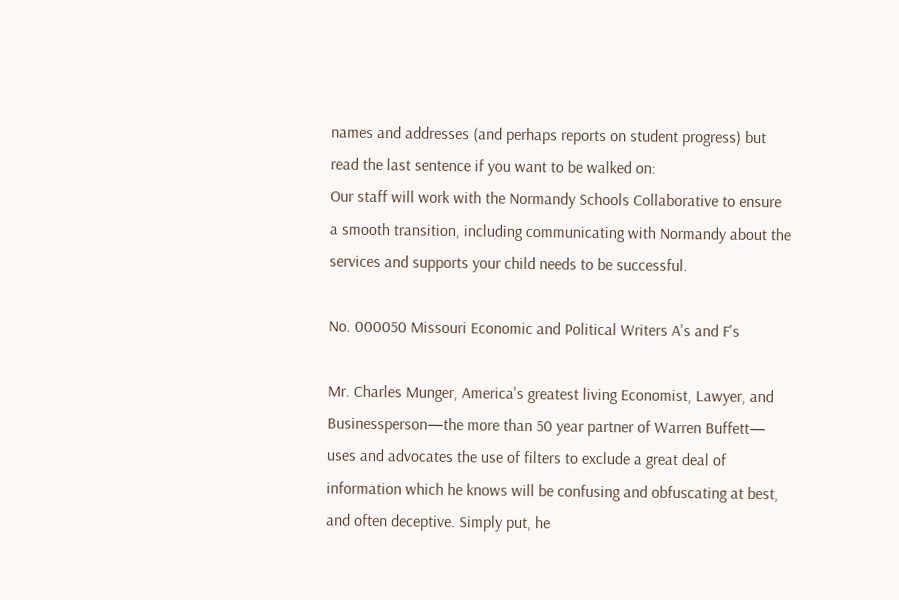names and addresses (and perhaps reports on student progress) but read the last sentence if you want to be walked on:
Our staff will work with the Normandy Schools Collaborative to ensure a smooth transition, including communicating with Normandy about the services and supports your child needs to be successful.

No. 000050 Missouri Economic and Political Writers A's and F's

Mr. Charles Munger, America's greatest living Economist, Lawyer, and Businessperson—the more than 50 year partner of Warren Buffett— uses and advocates the use of filters to exclude a great deal of information which he knows will be confusing and obfuscating at best, and often deceptive. Simply put, he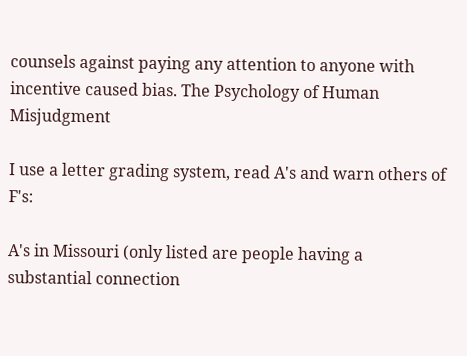counsels against paying any attention to anyone with incentive caused bias. The Psychology of Human Misjudgment

I use a letter grading system, read A's and warn others of F's:

A's in Missouri (only listed are people having a substantial connection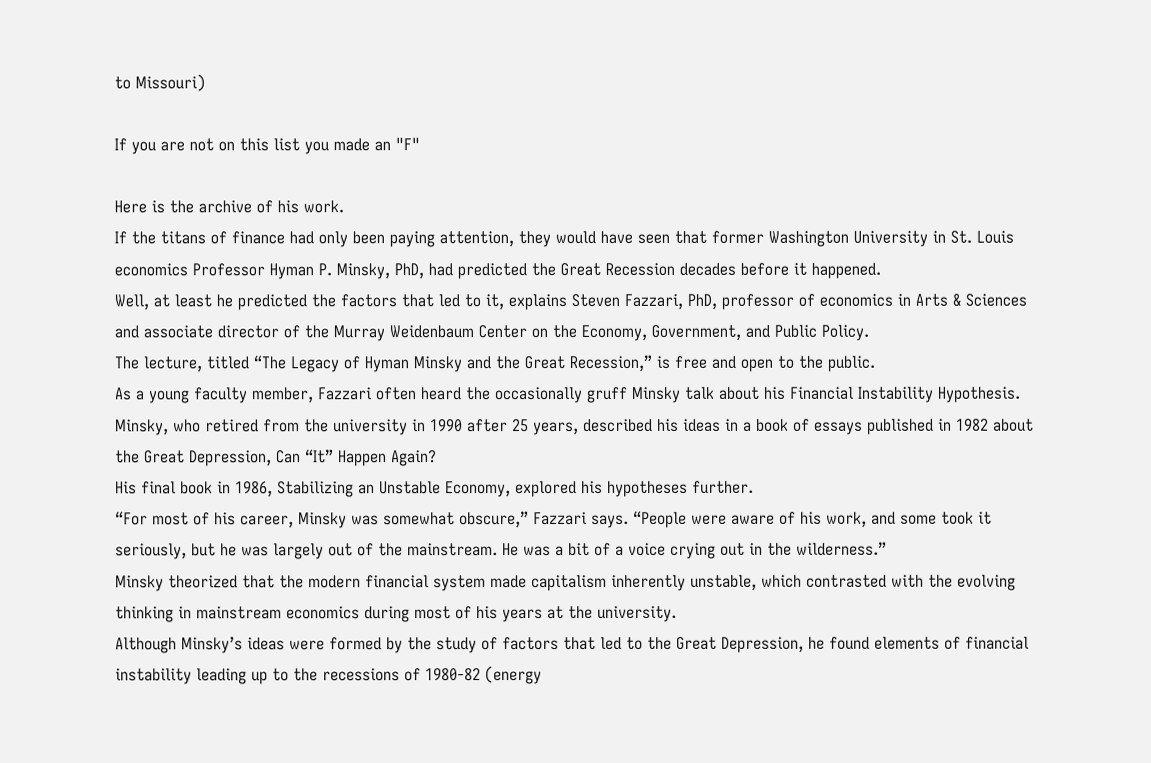to Missouri)

If you are not on this list you made an "F"

Here is the archive of his work.
If the titans of finance had only been paying attention, they would have seen that former Washington University in St. Louis economics Professor Hyman P. Minsky, PhD, had predicted the Great Recession decades before it happened.
Well, at least he predicted the factors that led to it, explains Steven Fazzari, PhD, professor of economics in Arts & Sciences and associate director of the Murray Weidenbaum Center on the Economy, Government, and Public Policy.
The lecture, titled “The Legacy of Hyman Minsky and the Great Recession,” is free and open to the public.
As a young faculty member, Fazzari often heard the occasionally gruff Minsky talk about his Financial Instability Hypothesis. Minsky, who retired from the university in 1990 after 25 years, described his ideas in a book of essays published in 1982 about the Great Depression, Can “It” Happen Again?
His final book in 1986, Stabilizing an Unstable Economy, explored his hypotheses further.
“For most of his career, Minsky was somewhat obscure,” Fazzari says. “People were aware of his work, and some took it seriously, but he was largely out of the mainstream. He was a bit of a voice crying out in the wilderness.”
Minsky theorized that the modern financial system made capitalism inherently unstable, which contrasted with the evolving thinking in mainstream economics during most of his years at the university.
Although Minsky’s ideas were formed by the study of factors that led to the Great Depression, he found elements of financial instability leading up to the recessions of 1980-82 (energy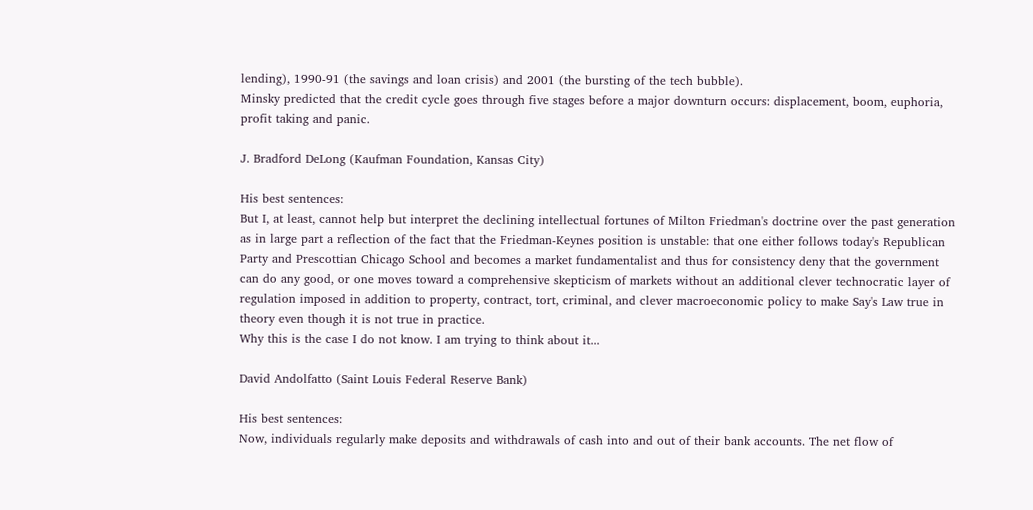lending), 1990-91 (the savings and loan crisis) and 2001 (the bursting of the tech bubble).
Minsky predicted that the credit cycle goes through five stages before a major downturn occurs: displacement, boom, euphoria, profit taking and panic.

J. Bradford DeLong (Kaufman Foundation, Kansas City)

His best sentences:
But I, at least, cannot help but interpret the declining intellectual fortunes of Milton Friedman's doctrine over the past generation as in large part a reflection of the fact that the Friedman-Keynes position is unstable: that one either follows today's Republican Party and Prescottian Chicago School and becomes a market fundamentalist and thus for consistency deny that the government can do any good, or one moves toward a comprehensive skepticism of markets without an additional clever technocratic layer of regulation imposed in addition to property, contract, tort, criminal, and clever macroeconomic policy to make Say's Law true in theory even though it is not true in practice.
Why this is the case I do not know. I am trying to think about it...

David Andolfatto (Saint Louis Federal Reserve Bank)

His best sentences:
Now, individuals regularly make deposits and withdrawals of cash into and out of their bank accounts. The net flow of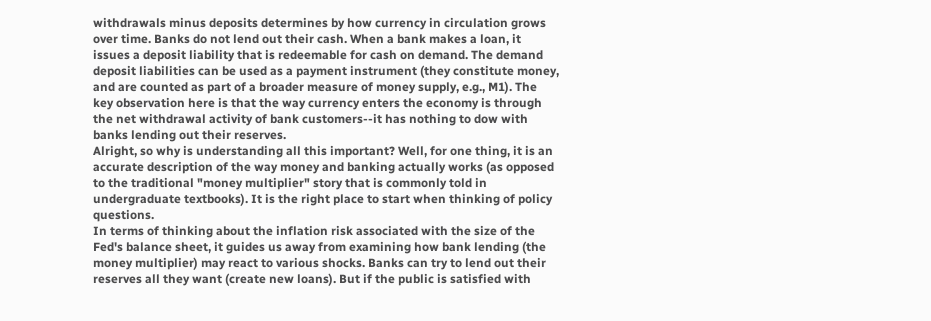withdrawals minus deposits determines by how currency in circulation grows over time. Banks do not lend out their cash. When a bank makes a loan, it issues a deposit liability that is redeemable for cash on demand. The demand deposit liabilities can be used as a payment instrument (they constitute money, and are counted as part of a broader measure of money supply, e.g., M1). The key observation here is that the way currency enters the economy is through the net withdrawal activity of bank customers--it has nothing to dow with banks lending out their reserves.
Alright, so why is understanding all this important? Well, for one thing, it is an accurate description of the way money and banking actually works (as opposed to the traditional "money multiplier" story that is commonly told in undergraduate textbooks). It is the right place to start when thinking of policy questions.
In terms of thinking about the inflation risk associated with the size of the Fed's balance sheet, it guides us away from examining how bank lending (the money multiplier) may react to various shocks. Banks can try to lend out their reserves all they want (create new loans). But if the public is satisfied with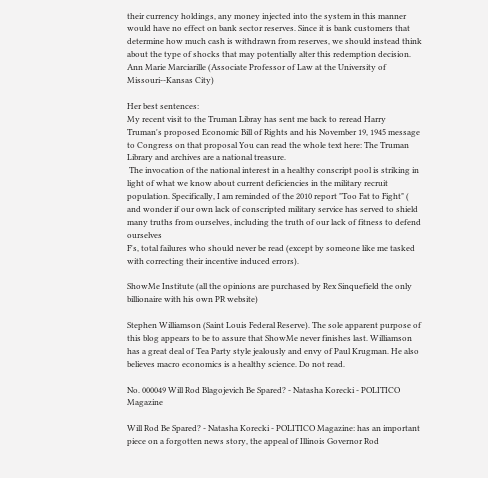their currency holdings, any money injected into the system in this manner would have no effect on bank sector reserves. Since it is bank customers that determine how much cash is withdrawn from reserves, we should instead think about the type of shocks that may potentially alter this redemption decision.
Ann Marie Marciarille (Associate Professor of Law at the University of Missouri--Kansas City)

Her best sentences:
My recent visit to the Truman Libray has sent me back to reread Harry Truman's proposed Economic Bill of Rights and his November 19, 1945 message to Congress on that proposal You can read the whole text here: The Truman Library and archives are a national treasure.
 The invocation of the national interest in a healthy conscript pool is striking in light of what we know about current deficiencies in the military recruit population. Specifically, I am reminded of the 2010 report "Too Fat to Fight" ( and wonder if our own lack of conscripted military service has served to shield many truths from ourselves, including the truth of our lack of fitness to defend ourselves
F's, total failures who should never be read (except by someone like me tasked with correcting their incentive induced errors).

ShowMe Institute (all the opinions are purchased by Rex Sinquefield the only billionaire with his own PR website)

Stephen Williamson (Saint Louis Federal Reserve). The sole apparent purpose of this blog appears to be to assure that ShowMe never finishes last. Williamson has a great deal of Tea Party style jealously and envy of Paul Krugman. He also believes macro economics is a healthy science. Do not read.

No. 000049 Will Rod Blagojevich Be Spared? - Natasha Korecki - POLITICO Magazine

Will Rod Be Spared? - Natasha Korecki - POLITICO Magazine: has an important piece on a forgotten news story, the appeal of Illinois Governor Rod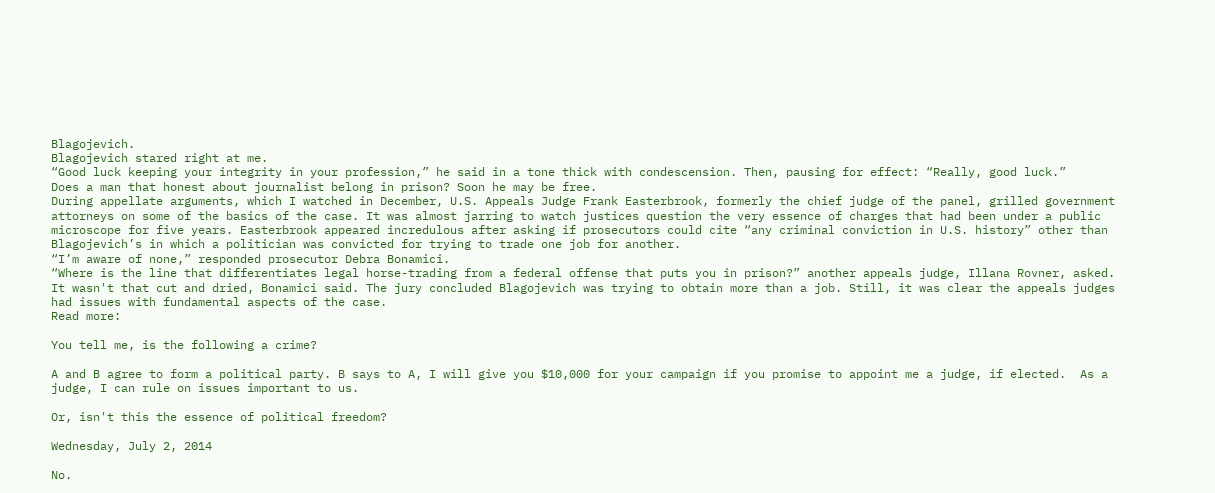Blagojevich.
Blagojevich stared right at me.
“Good luck keeping your integrity in your profession,” he said in a tone thick with condescension. Then, pausing for effect: “Really, good luck.”
Does a man that honest about journalist belong in prison? Soon he may be free.
During appellate arguments, which I watched in December, U.S. Appeals Judge Frank Easterbrook, formerly the chief judge of the panel, grilled government attorneys on some of the basics of the case. It was almost jarring to watch justices question the very essence of charges that had been under a public microscope for five years. Easterbrook appeared incredulous after asking if prosecutors could cite “any criminal conviction in U.S. history” other than Blagojevich’s in which a politician was convicted for trying to trade one job for another.
“I’m aware of none,” responded prosecutor Debra Bonamici.
“Where is the line that differentiates legal horse-trading from a federal offense that puts you in prison?” another appeals judge, Illana Rovner, asked.
It wasn't that cut and dried, Bonamici said. The jury concluded Blagojevich was trying to obtain more than a job. Still, it was clear the appeals judges had issues with fundamental aspects of the case.
Read more:

You tell me, is the following a crime?

A and B agree to form a political party. B says to A, I will give you $10,000 for your campaign if you promise to appoint me a judge, if elected.  As a judge, I can rule on issues important to us.

Or, isn't this the essence of political freedom?

Wednesday, July 2, 2014

No.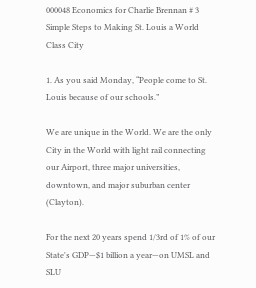000048 Economics for Charlie Brennan # 3 Simple Steps to Making St. Louis a World Class City

1. As you said Monday, “People come to St. Louis because of our schools.”

We are unique in the World. We are the only City in the World with light rail connecting our Airport, three major universities, downtown, and major suburban center (Clayton).

For the next 20 years spend 1/3rd of 1% of our State's GDP—$1 billion a year—on UMSL and SLU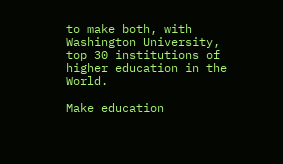to make both, with Washington University, top 30 institutions of higher education in the World.

Make education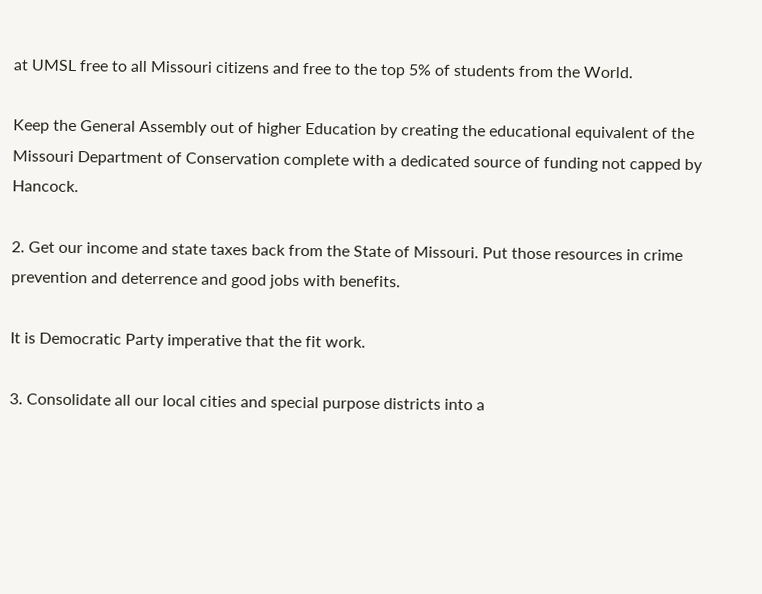at UMSL free to all Missouri citizens and free to the top 5% of students from the World.

Keep the General Assembly out of higher Education by creating the educational equivalent of the Missouri Department of Conservation complete with a dedicated source of funding not capped by Hancock.

2. Get our income and state taxes back from the State of Missouri. Put those resources in crime prevention and deterrence and good jobs with benefits.

It is Democratic Party imperative that the fit work.

3. Consolidate all our local cities and special purpose districts into a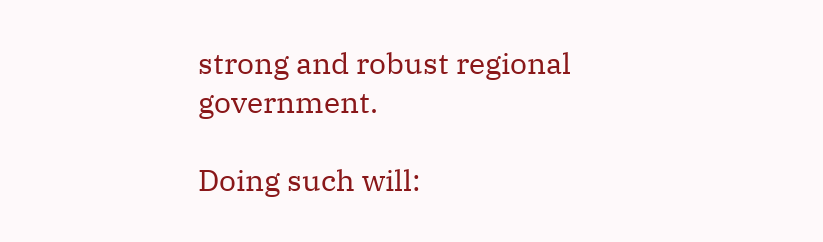strong and robust regional government.

Doing such will: